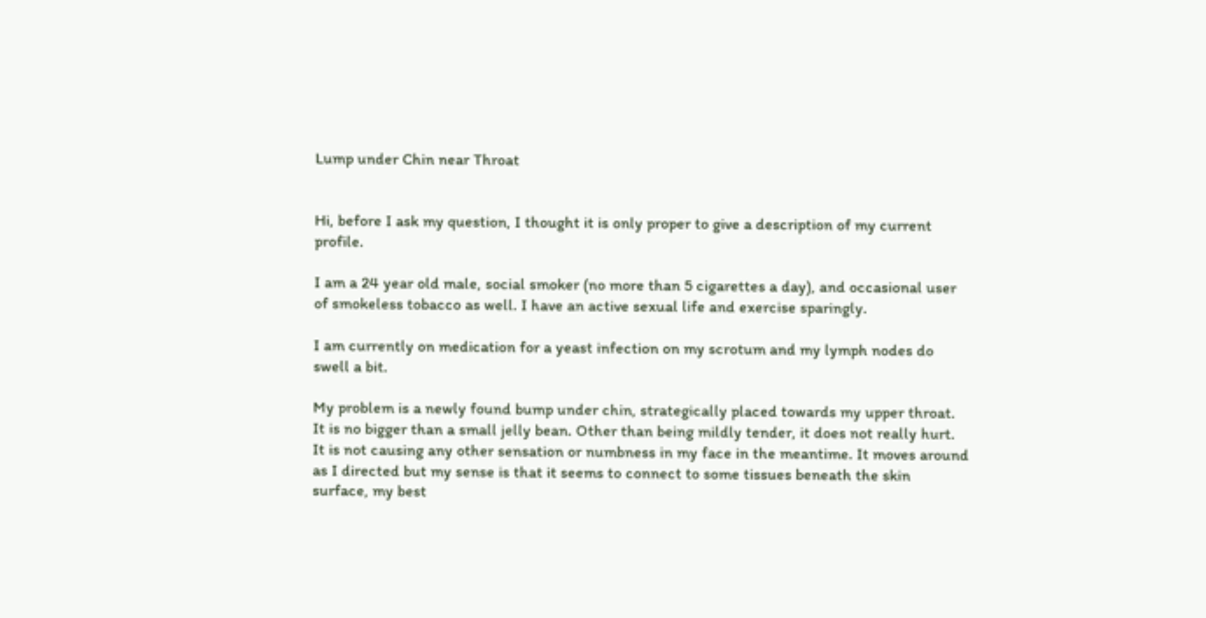Lump under Chin near Throat


Hi, before I ask my question, I thought it is only proper to give a description of my current profile.

I am a 24 year old male, social smoker (no more than 5 cigarettes a day), and occasional user of smokeless tobacco as well. I have an active sexual life and exercise sparingly.

I am currently on medication for a yeast infection on my scrotum and my lymph nodes do swell a bit.

My problem is a newly found bump under chin, strategically placed towards my upper throat. It is no bigger than a small jelly bean. Other than being mildly tender, it does not really hurt. It is not causing any other sensation or numbness in my face in the meantime. It moves around as I directed but my sense is that it seems to connect to some tissues beneath the skin surface, my best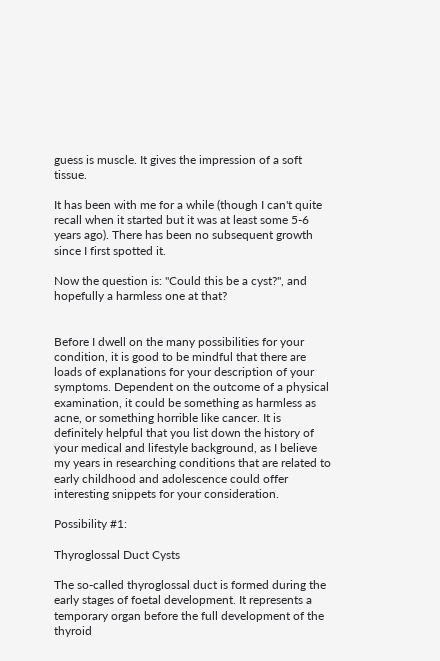guess is muscle. It gives the impression of a soft tissue.

It has been with me for a while (though I can't quite recall when it started but it was at least some 5-6 years ago). There has been no subsequent growth since I first spotted it.

Now the question is: "Could this be a cyst?", and hopefully a harmless one at that?


Before I dwell on the many possibilities for your condition, it is good to be mindful that there are loads of explanations for your description of your symptoms. Dependent on the outcome of a physical examination, it could be something as harmless as acne, or something horrible like cancer. It is definitely helpful that you list down the history of your medical and lifestyle background, as I believe my years in researching conditions that are related to early childhood and adolescence could offer interesting snippets for your consideration.

Possibility #1:

Thyroglossal Duct Cysts

The so-called thyroglossal duct is formed during the early stages of foetal development. It represents a temporary organ before the full development of the thyroid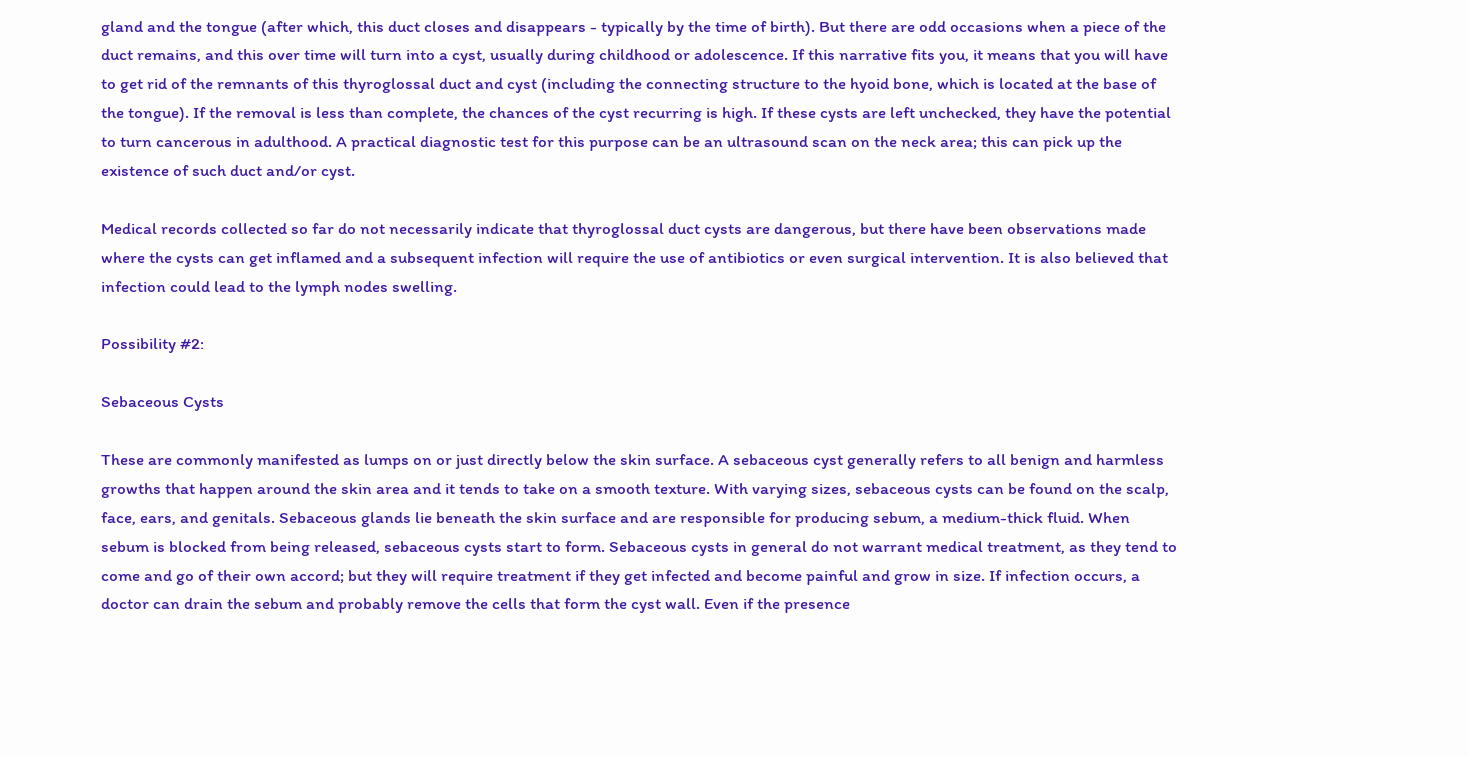gland and the tongue (after which, this duct closes and disappears - typically by the time of birth). But there are odd occasions when a piece of the duct remains, and this over time will turn into a cyst, usually during childhood or adolescence. If this narrative fits you, it means that you will have to get rid of the remnants of this thyroglossal duct and cyst (including the connecting structure to the hyoid bone, which is located at the base of the tongue). If the removal is less than complete, the chances of the cyst recurring is high. If these cysts are left unchecked, they have the potential to turn cancerous in adulthood. A practical diagnostic test for this purpose can be an ultrasound scan on the neck area; this can pick up the existence of such duct and/or cyst.

Medical records collected so far do not necessarily indicate that thyroglossal duct cysts are dangerous, but there have been observations made where the cysts can get inflamed and a subsequent infection will require the use of antibiotics or even surgical intervention. It is also believed that infection could lead to the lymph nodes swelling.

Possibility #2:

Sebaceous Cysts

These are commonly manifested as lumps on or just directly below the skin surface. A sebaceous cyst generally refers to all benign and harmless growths that happen around the skin area and it tends to take on a smooth texture. With varying sizes, sebaceous cysts can be found on the scalp, face, ears, and genitals. Sebaceous glands lie beneath the skin surface and are responsible for producing sebum, a medium-thick fluid. When sebum is blocked from being released, sebaceous cysts start to form. Sebaceous cysts in general do not warrant medical treatment, as they tend to come and go of their own accord; but they will require treatment if they get infected and become painful and grow in size. If infection occurs, a doctor can drain the sebum and probably remove the cells that form the cyst wall. Even if the presence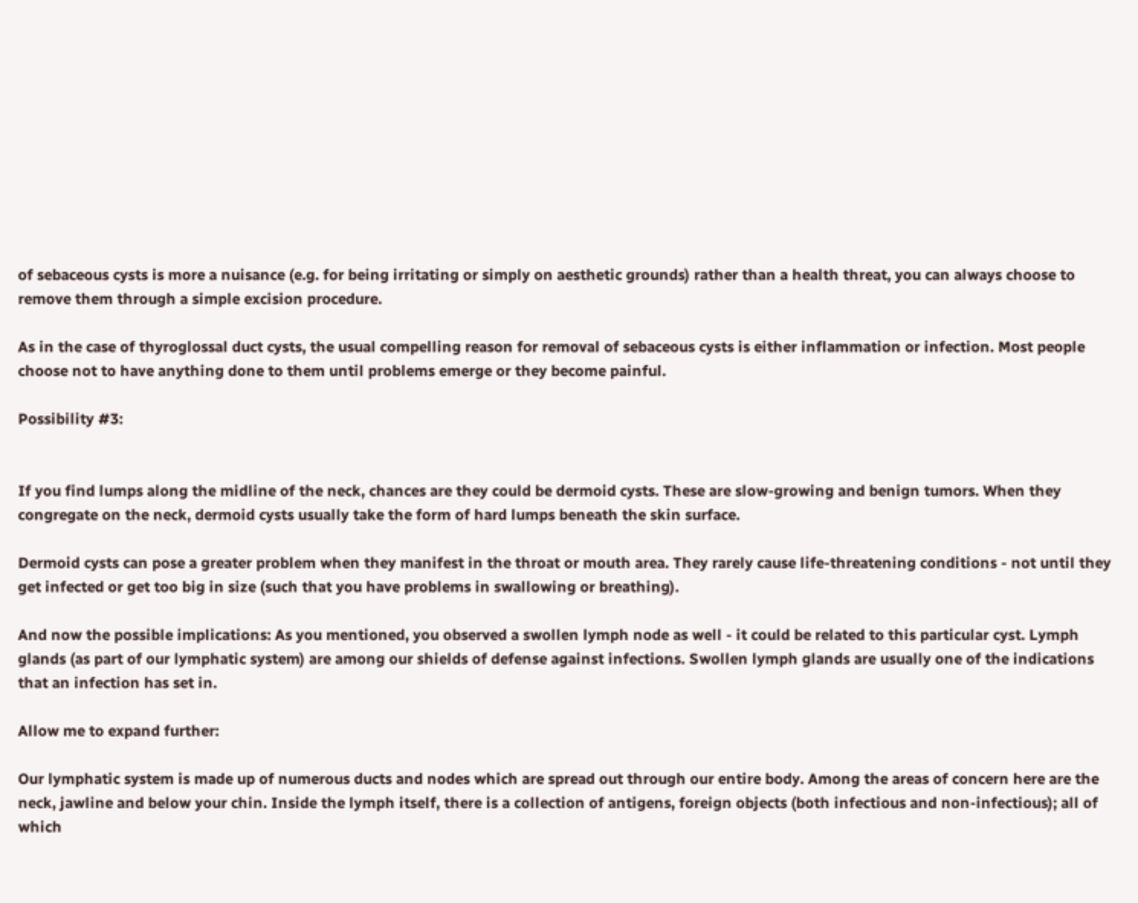of sebaceous cysts is more a nuisance (e.g. for being irritating or simply on aesthetic grounds) rather than a health threat, you can always choose to remove them through a simple excision procedure.

As in the case of thyroglossal duct cysts, the usual compelling reason for removal of sebaceous cysts is either inflammation or infection. Most people choose not to have anything done to them until problems emerge or they become painful.

Possibility #3:


If you find lumps along the midline of the neck, chances are they could be dermoid cysts. These are slow-growing and benign tumors. When they congregate on the neck, dermoid cysts usually take the form of hard lumps beneath the skin surface.

Dermoid cysts can pose a greater problem when they manifest in the throat or mouth area. They rarely cause life-threatening conditions - not until they get infected or get too big in size (such that you have problems in swallowing or breathing).

And now the possible implications: As you mentioned, you observed a swollen lymph node as well - it could be related to this particular cyst. Lymph glands (as part of our lymphatic system) are among our shields of defense against infections. Swollen lymph glands are usually one of the indications that an infection has set in.

Allow me to expand further:

Our lymphatic system is made up of numerous ducts and nodes which are spread out through our entire body. Among the areas of concern here are the neck, jawline and below your chin. Inside the lymph itself, there is a collection of antigens, foreign objects (both infectious and non-infectious); all of which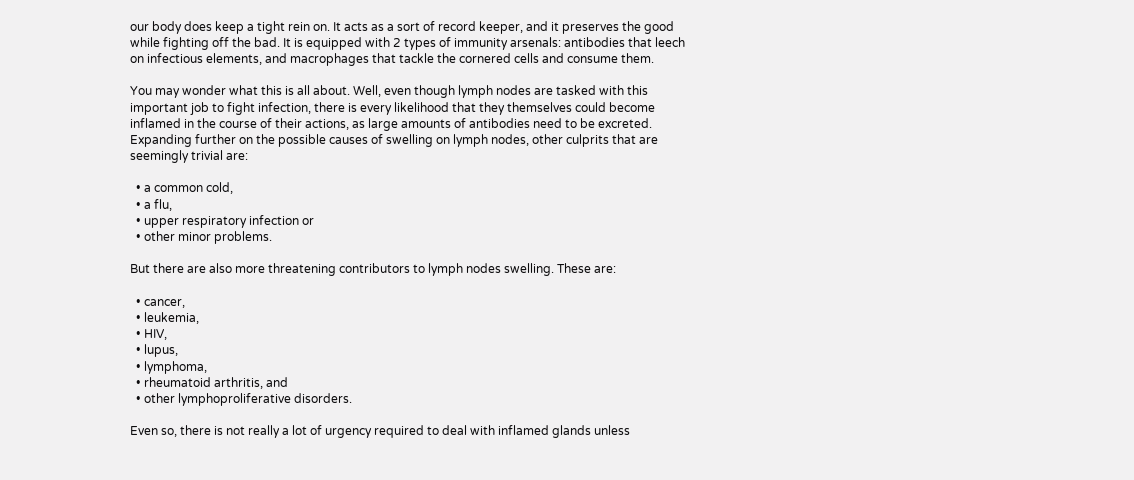our body does keep a tight rein on. It acts as a sort of record keeper, and it preserves the good while fighting off the bad. It is equipped with 2 types of immunity arsenals: antibodies that leech on infectious elements, and macrophages that tackle the cornered cells and consume them.

You may wonder what this is all about. Well, even though lymph nodes are tasked with this important job to fight infection, there is every likelihood that they themselves could become inflamed in the course of their actions, as large amounts of antibodies need to be excreted. Expanding further on the possible causes of swelling on lymph nodes, other culprits that are seemingly trivial are:

  • a common cold,
  • a flu,
  • upper respiratory infection or
  • other minor problems.

But there are also more threatening contributors to lymph nodes swelling. These are:

  • cancer,
  • leukemia,
  • HIV,
  • lupus,
  • lymphoma,
  • rheumatoid arthritis, and
  • other lymphoproliferative disorders.

Even so, there is not really a lot of urgency required to deal with inflamed glands unless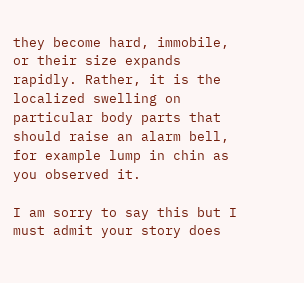they become hard, immobile, or their size expands rapidly. Rather, it is the localized swelling on particular body parts that should raise an alarm bell, for example lump in chin as you observed it.

I am sorry to say this but I must admit your story does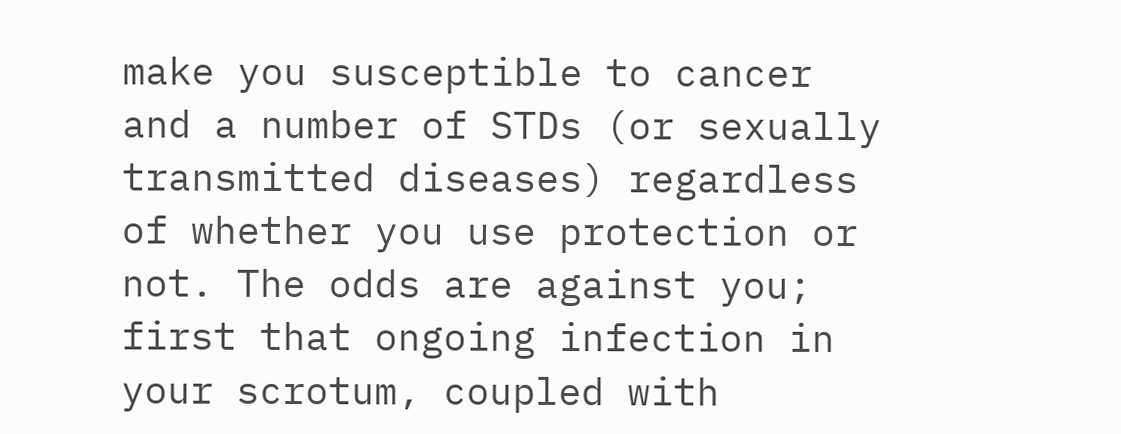make you susceptible to cancer and a number of STDs (or sexually transmitted diseases) regardless of whether you use protection or not. The odds are against you; first that ongoing infection in your scrotum, coupled with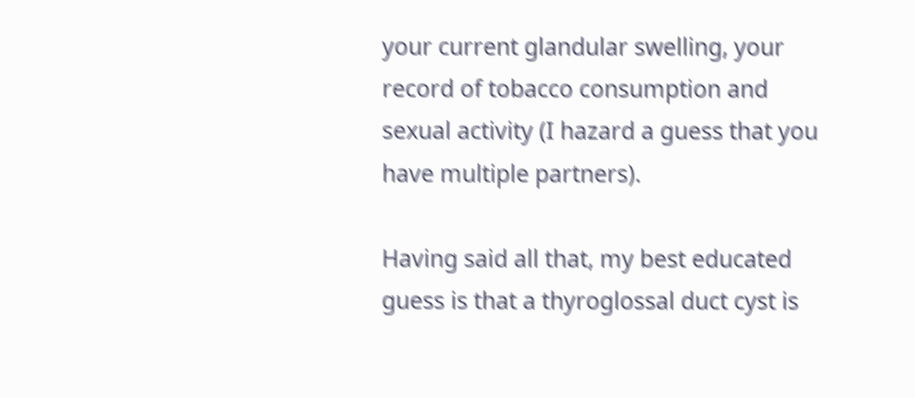your current glandular swelling, your record of tobacco consumption and sexual activity (I hazard a guess that you have multiple partners).

Having said all that, my best educated guess is that a thyroglossal duct cyst is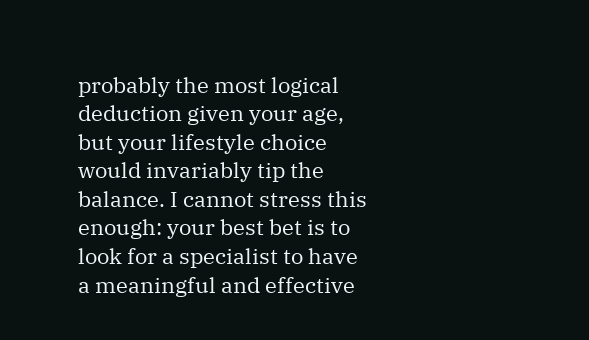probably the most logical deduction given your age, but your lifestyle choice would invariably tip the balance. I cannot stress this enough: your best bet is to look for a specialist to have a meaningful and effective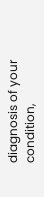diagnosis of your condition,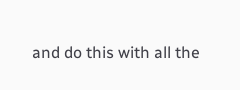and do this with all the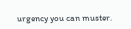urgency you can muster.